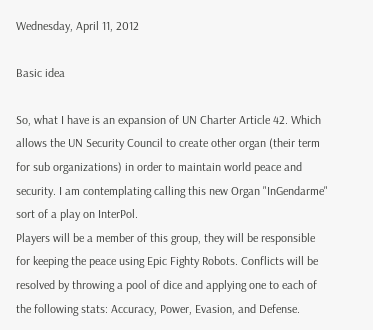Wednesday, April 11, 2012

Basic idea

So, what I have is an expansion of UN Charter Article 42. Which allows the UN Security Council to create other organ (their term for sub organizations) in order to maintain world peace and security. I am contemplating calling this new Organ "InGendarme" sort of a play on InterPol.
Players will be a member of this group, they will be responsible for keeping the peace using Epic Fighty Robots. Conflicts will be resolved by throwing a pool of dice and applying one to each of the following stats: Accuracy, Power, Evasion, and Defense.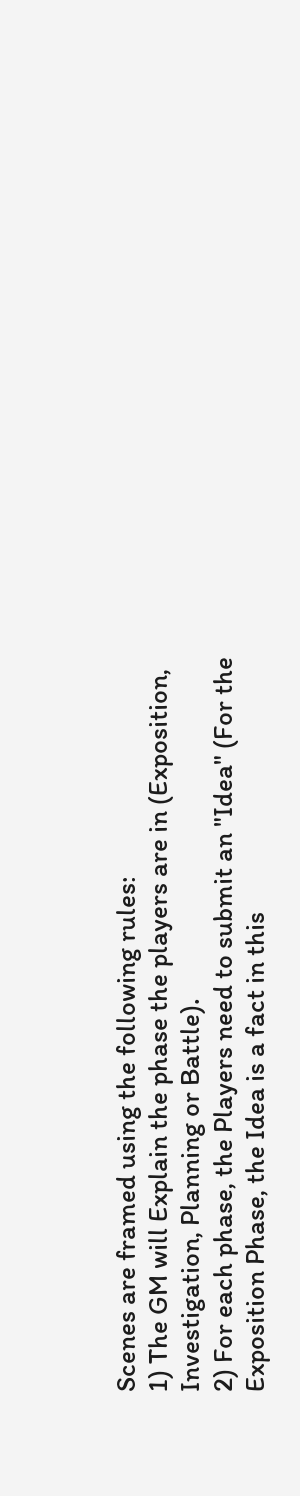Scenes are framed using the following rules:
1) The GM will Explain the phase the players are in (Exposition, Investigation, Planning or Battle).
2) For each phase, the Players need to submit an "Idea" (For the Exposition Phase, the Idea is a fact in this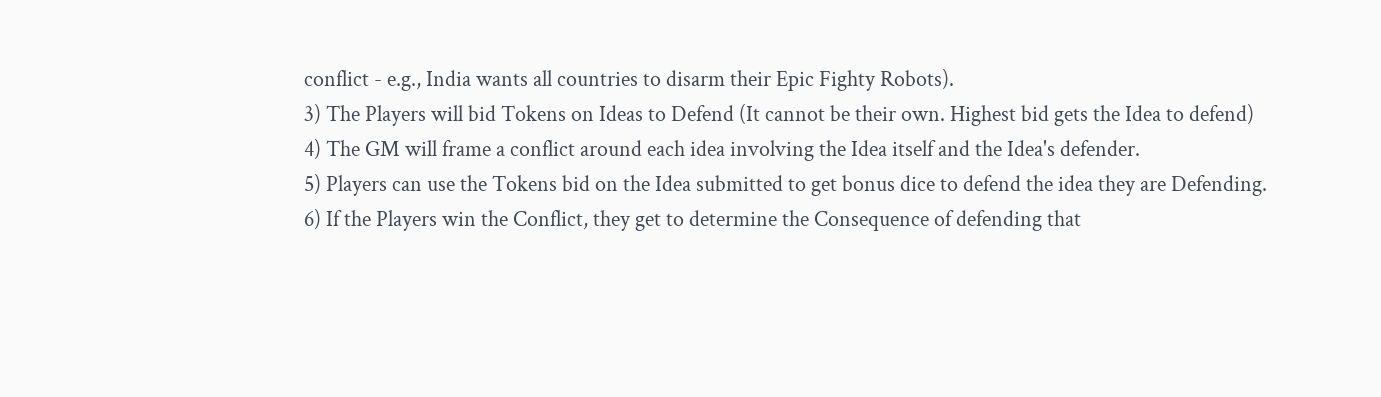conflict - e.g., India wants all countries to disarm their Epic Fighty Robots).
3) The Players will bid Tokens on Ideas to Defend (It cannot be their own. Highest bid gets the Idea to defend)
4) The GM will frame a conflict around each idea involving the Idea itself and the Idea's defender.
5) Players can use the Tokens bid on the Idea submitted to get bonus dice to defend the idea they are Defending.
6) If the Players win the Conflict, they get to determine the Consequence of defending that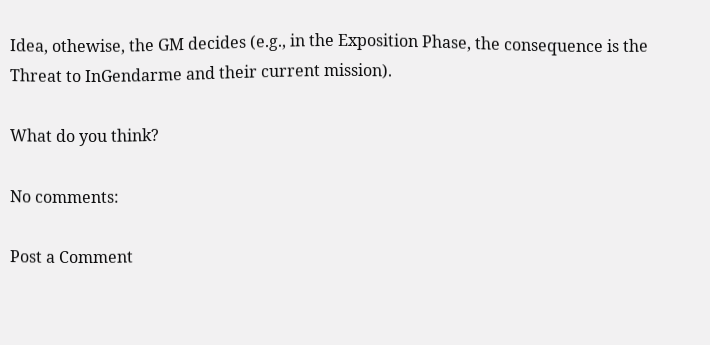Idea, othewise, the GM decides (e.g., in the Exposition Phase, the consequence is the Threat to InGendarme and their current mission).

What do you think?

No comments:

Post a Comment